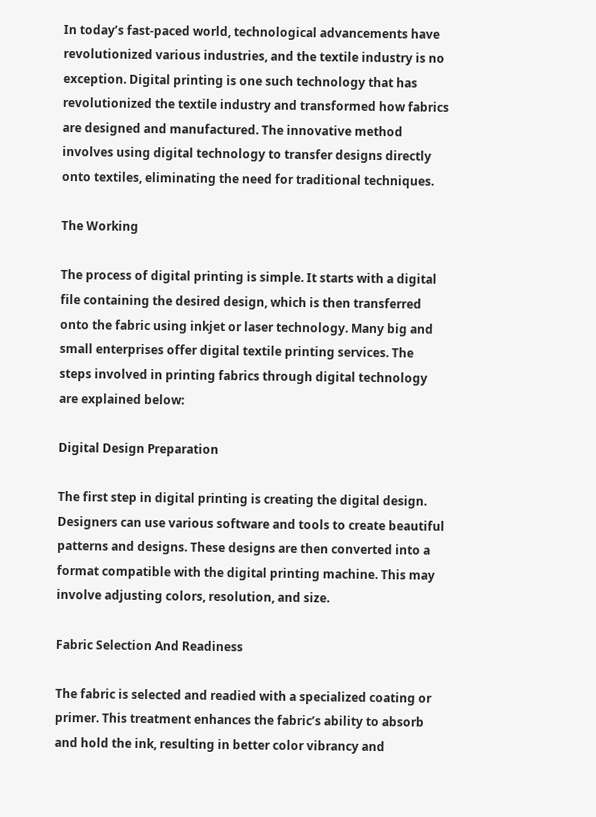In today’s fast-paced world, technological advancements have revolutionized various industries, and the textile industry is no exception. Digital printing is one such technology that has revolutionized the textile industry and transformed how fabrics are designed and manufactured. The innovative method involves using digital technology to transfer designs directly onto textiles, eliminating the need for traditional techniques.

The Working

The process of digital printing is simple. It starts with a digital file containing the desired design, which is then transferred onto the fabric using inkjet or laser technology. Many big and small enterprises offer digital textile printing services. The steps involved in printing fabrics through digital technology are explained below:

Digital Design Preparation

The first step in digital printing is creating the digital design. Designers can use various software and tools to create beautiful patterns and designs. These designs are then converted into a format compatible with the digital printing machine. This may involve adjusting colors, resolution, and size.

Fabric Selection And Readiness

The fabric is selected and readied with a specialized coating or primer. This treatment enhances the fabric’s ability to absorb and hold the ink, resulting in better color vibrancy and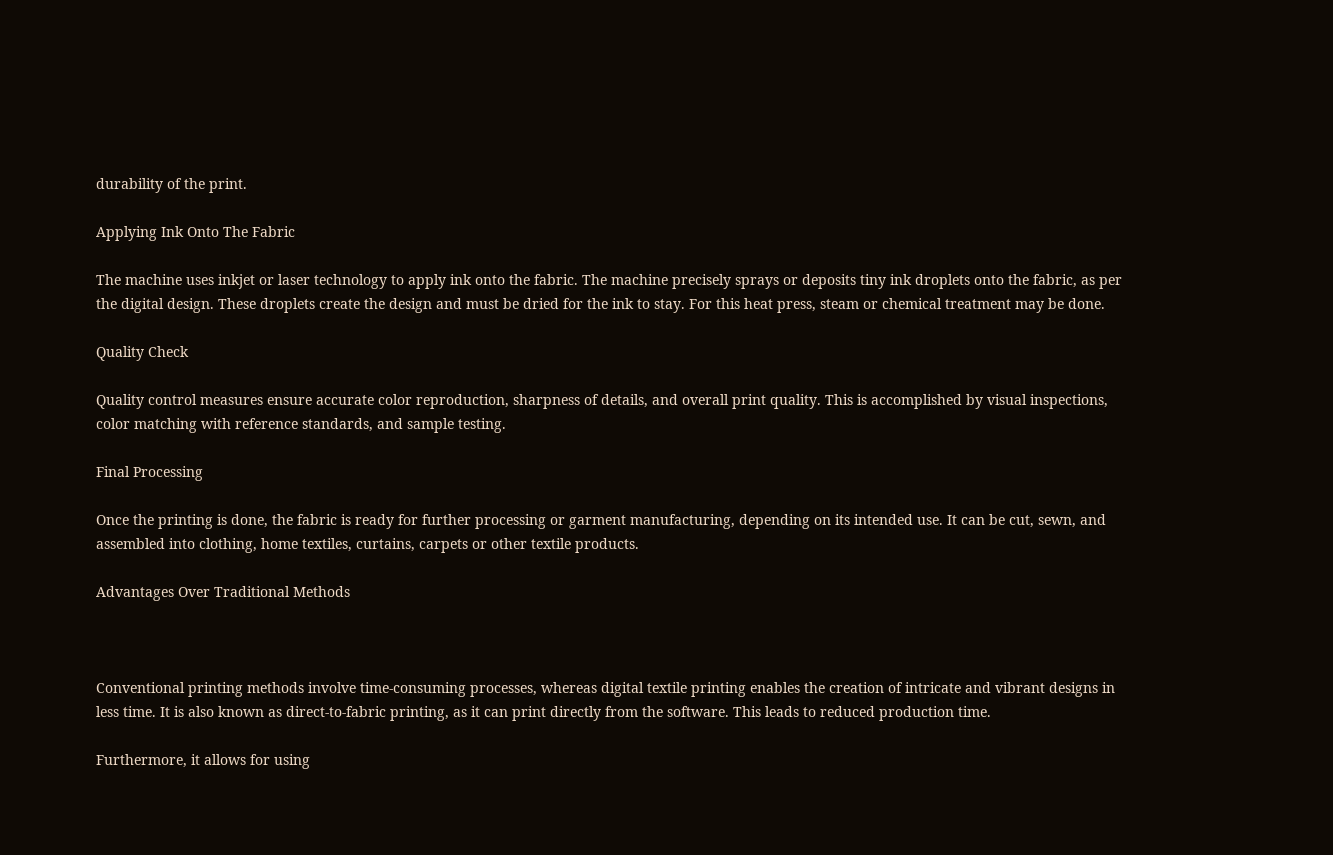durability of the print.

Applying Ink Onto The Fabric

The machine uses inkjet or laser technology to apply ink onto the fabric. The machine precisely sprays or deposits tiny ink droplets onto the fabric, as per the digital design. These droplets create the design and must be dried for the ink to stay. For this heat press, steam or chemical treatment may be done.

Quality Check

Quality control measures ensure accurate color reproduction, sharpness of details, and overall print quality. This is accomplished by visual inspections, color matching with reference standards, and sample testing.

Final Processing

Once the printing is done, the fabric is ready for further processing or garment manufacturing, depending on its intended use. It can be cut, sewn, and assembled into clothing, home textiles, curtains, carpets or other textile products.

Advantages Over Traditional Methods



Conventional printing methods involve time-consuming processes, whereas digital textile printing enables the creation of intricate and vibrant designs in less time. It is also known as direct-to-fabric printing, as it can print directly from the software. This leads to reduced production time.

Furthermore, it allows for using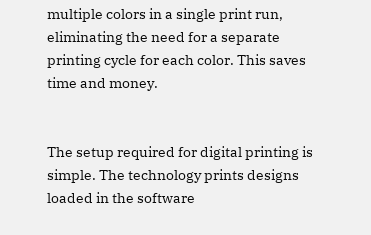multiple colors in a single print run, eliminating the need for a separate printing cycle for each color. This saves time and money.


The setup required for digital printing is simple. The technology prints designs loaded in the software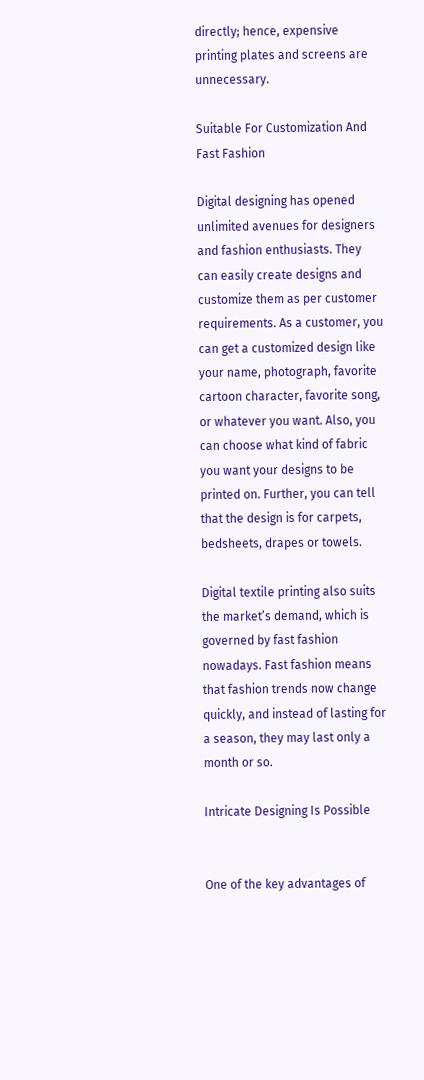directly; hence, expensive printing plates and screens are unnecessary.

Suitable For Customization And Fast Fashion

Digital designing has opened unlimited avenues for designers and fashion enthusiasts. They can easily create designs and customize them as per customer requirements. As a customer, you can get a customized design like your name, photograph, favorite cartoon character, favorite song, or whatever you want. Also, you can choose what kind of fabric you want your designs to be printed on. Further, you can tell that the design is for carpets, bedsheets, drapes or towels.

Digital textile printing also suits the market’s demand, which is governed by fast fashion nowadays. Fast fashion means that fashion trends now change quickly, and instead of lasting for a season, they may last only a month or so.

Intricate Designing Is Possible


One of the key advantages of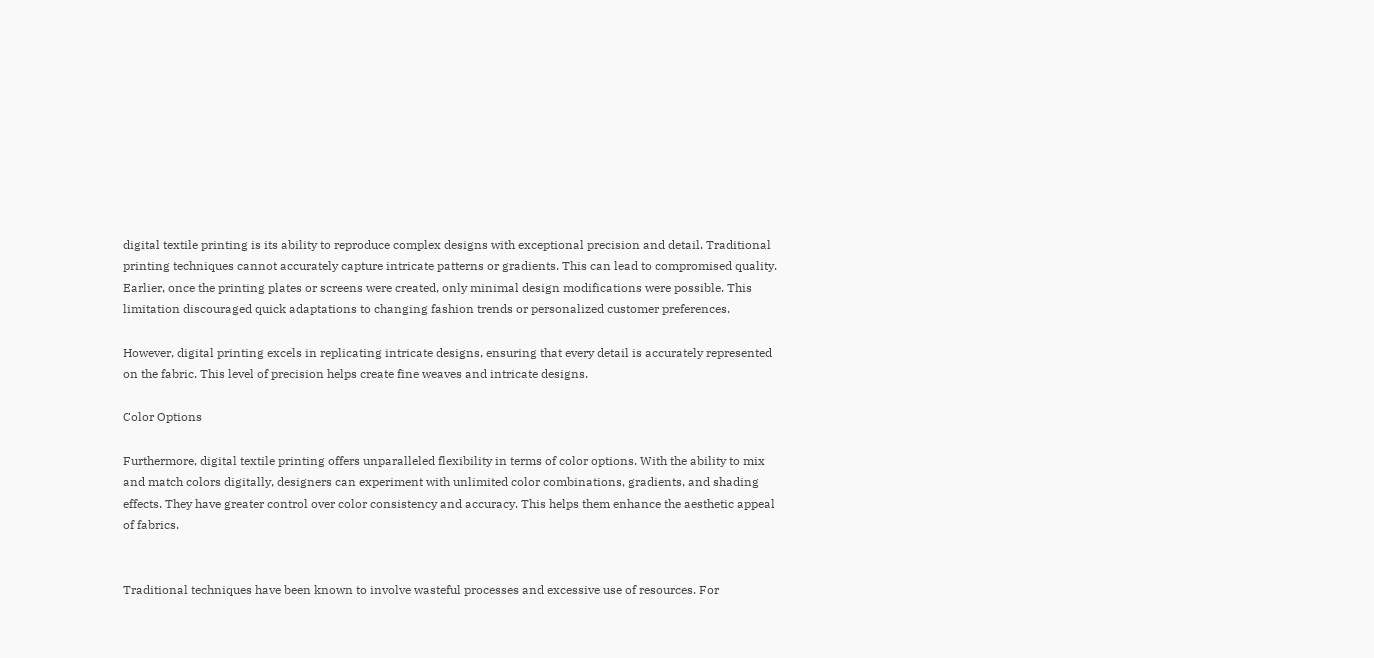digital textile printing is its ability to reproduce complex designs with exceptional precision and detail. Traditional printing techniques cannot accurately capture intricate patterns or gradients. This can lead to compromised quality. Earlier, once the printing plates or screens were created, only minimal design modifications were possible. This limitation discouraged quick adaptations to changing fashion trends or personalized customer preferences.

However, digital printing excels in replicating intricate designs, ensuring that every detail is accurately represented on the fabric. This level of precision helps create fine weaves and intricate designs.

Color Options

Furthermore, digital textile printing offers unparalleled flexibility in terms of color options. With the ability to mix and match colors digitally, designers can experiment with unlimited color combinations, gradients, and shading effects. They have greater control over color consistency and accuracy. This helps them enhance the aesthetic appeal of fabrics.


Traditional techniques have been known to involve wasteful processes and excessive use of resources. For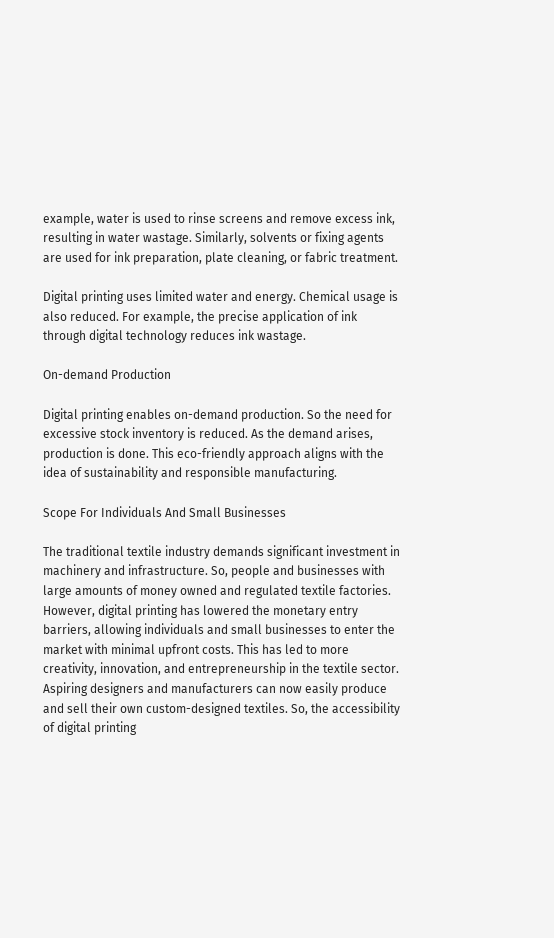example, water is used to rinse screens and remove excess ink, resulting in water wastage. Similarly, solvents or fixing agents are used for ink preparation, plate cleaning, or fabric treatment.

Digital printing uses limited water and energy. Chemical usage is also reduced. For example, the precise application of ink through digital technology reduces ink wastage.

On-demand Production

Digital printing enables on-demand production. So the need for excessive stock inventory is reduced. As the demand arises, production is done. This eco-friendly approach aligns with the idea of sustainability and responsible manufacturing.

Scope For Individuals And Small Businesses

The traditional textile industry demands significant investment in machinery and infrastructure. So, people and businesses with large amounts of money owned and regulated textile factories. However, digital printing has lowered the monetary entry barriers, allowing individuals and small businesses to enter the market with minimal upfront costs. This has led to more creativity, innovation, and entrepreneurship in the textile sector. Aspiring designers and manufacturers can now easily produce and sell their own custom-designed textiles. So, the accessibility of digital printing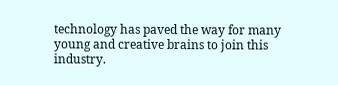technology has paved the way for many young and creative brains to join this industry.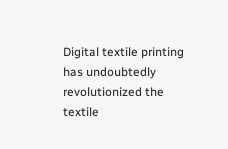Digital textile printing has undoubtedly revolutionized the textile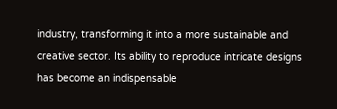industry, transforming it into a more sustainable and creative sector. Its ability to reproduce intricate designs has become an indispensable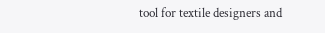tool for textile designers and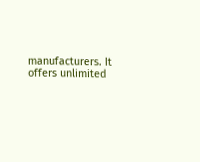manufacturers. It offers unlimited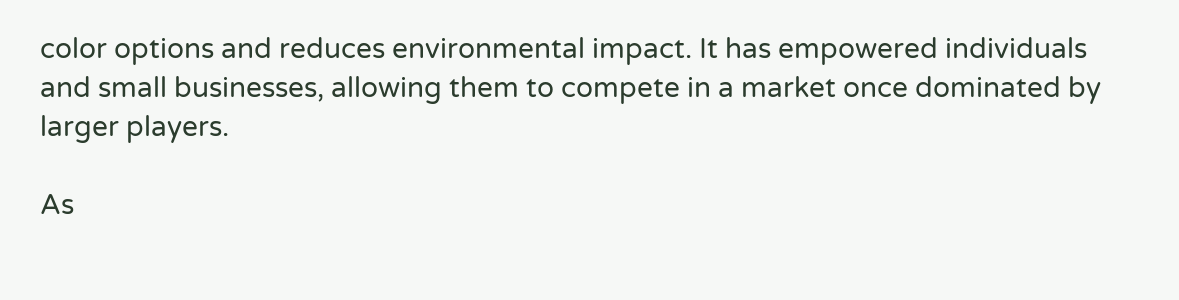color options and reduces environmental impact. It has empowered individuals and small businesses, allowing them to compete in a market once dominated by larger players.

As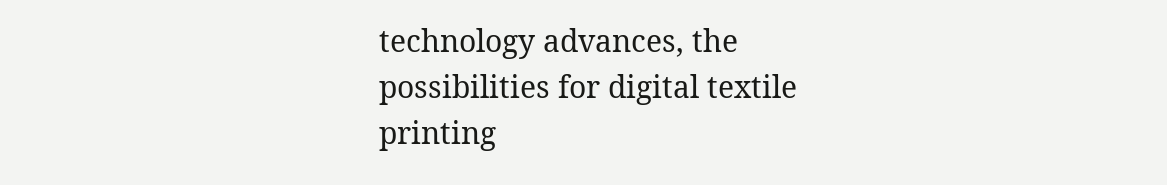technology advances, the possibilities for digital textile printing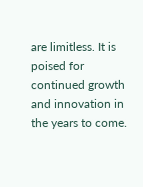are limitless. It is poised for continued growth and innovation in the years to come.